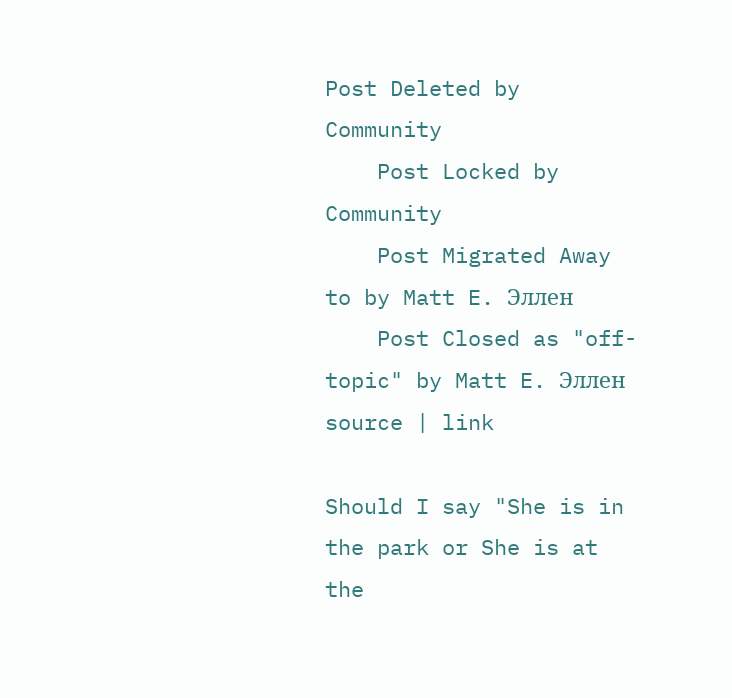Post Deleted by Community
    Post Locked by Community
    Post Migrated Away to by Matt E. Эллен
    Post Closed as "off-topic" by Matt E. Эллен
source | link

Should I say "She is in the park or She is at the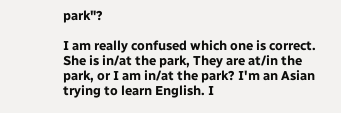park"?

I am really confused which one is correct. She is in/at the park, They are at/in the park, or I am in/at the park? I'm an Asian trying to learn English. I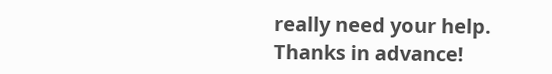really need your help. Thanks in advance!